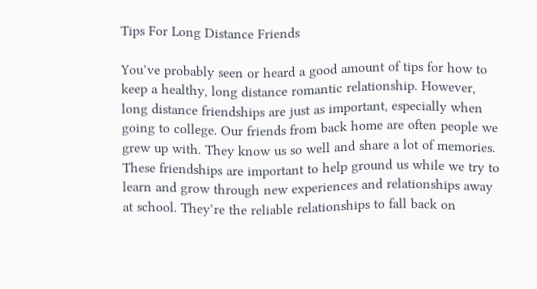Tips For Long Distance Friends

You’ve probably seen or heard a good amount of tips for how to keep a healthy, long distance romantic relationship. However, long distance friendships are just as important, especially when going to college. Our friends from back home are often people we grew up with. They know us so well and share a lot of memories. These friendships are important to help ground us while we try to learn and grow through new experiences and relationships away at school. They’re the reliable relationships to fall back on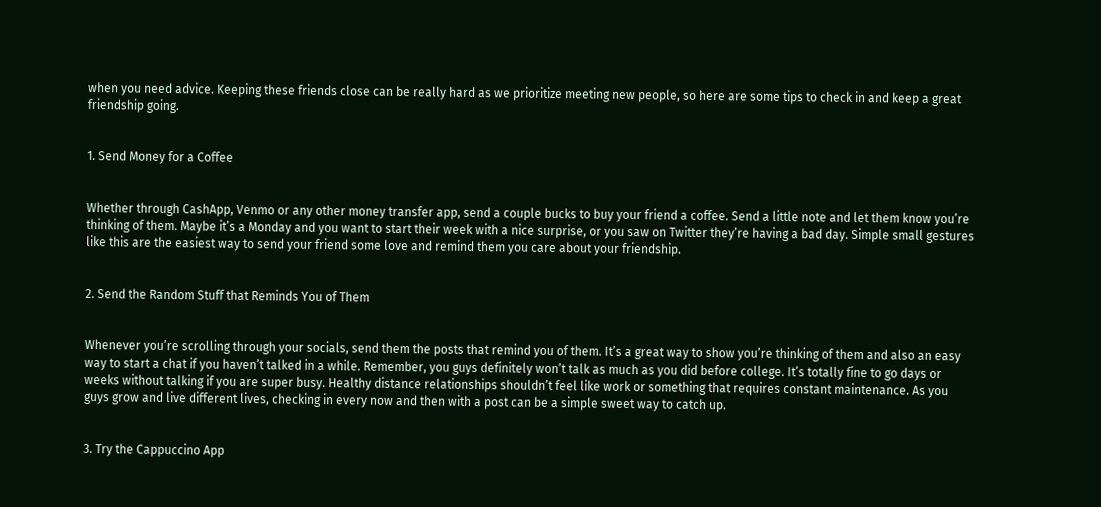when you need advice. Keeping these friends close can be really hard as we prioritize meeting new people, so here are some tips to check in and keep a great friendship going.


1. Send Money for a Coffee


Whether through CashApp, Venmo or any other money transfer app, send a couple bucks to buy your friend a coffee. Send a little note and let them know you’re thinking of them. Maybe it’s a Monday and you want to start their week with a nice surprise, or you saw on Twitter they’re having a bad day. Simple small gestures like this are the easiest way to send your friend some love and remind them you care about your friendship.


2. Send the Random Stuff that Reminds You of Them


Whenever you’re scrolling through your socials, send them the posts that remind you of them. It’s a great way to show you’re thinking of them and also an easy way to start a chat if you haven’t talked in a while. Remember, you guys definitely won’t talk as much as you did before college. It’s totally fine to go days or weeks without talking if you are super busy. Healthy distance relationships shouldn’t feel like work or something that requires constant maintenance. As you guys grow and live different lives, checking in every now and then with a post can be a simple sweet way to catch up.


3. Try the Cappuccino App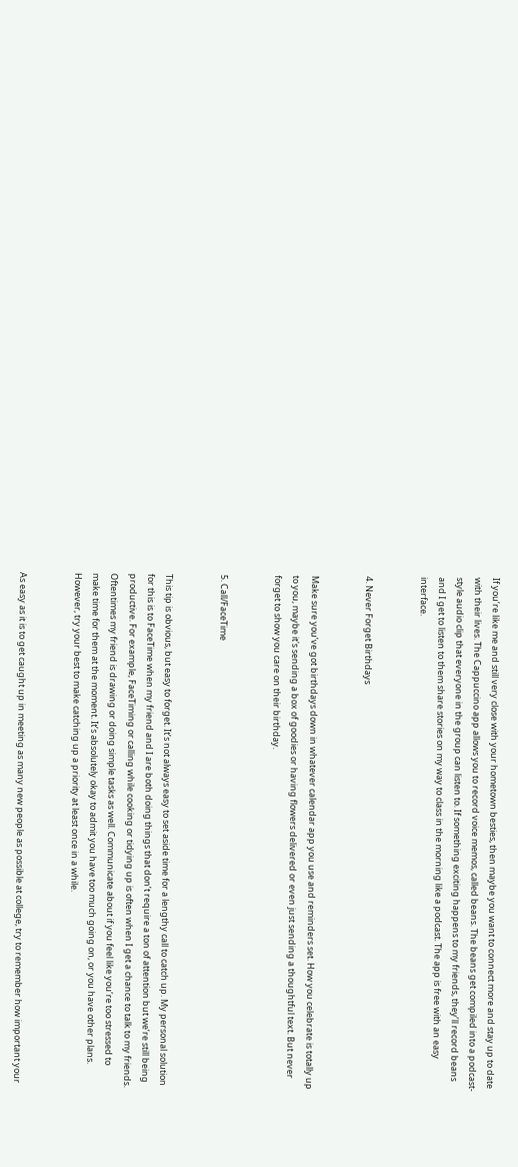If you’re like me and still very close with your hometown besties, then maybe you want to connect more and stay up to date with their lives. The Cappuccino app allows you to record voice memos, called beans. The beans get compiled into a podcast-style audio clip that everyone in the group can listen to. If something exciting happens to my friends, they’ll record beans and I get to listen to them share stories on my way to class in the morning like a podcast. The app is free with an easy interface.


4. Never Forget Birthdays


Make sure you’ve got birthdays down in whatever calendar app you use and reminders set. How you celebrate is totally up to you, maybe it's sending a box of goodies or having flowers delivered or even just sending a thoughtful text. But never forget to show you care on their birthday.


5. Call/FaceTime


This tip is obvious, but easy to forget. It’s not always easy to set aside time for a lengthy call to catch up. My personal solution for this is to FaceTime when my friend and I are both doing things that don’t require a ton of attention but we’re still being productive. For example, FaceTiming or calling while cooking or tidying up is often when I get a chance to talk to my friends. Oftentimes my friend is drawing or doing simple tasks as well. Communicate about if you feel like you’re too stressed to make time for them at the moment. It’s absolutely okay to admit you have too much going on, or you have other plans. However, try your best to make catching up a priority at least once in a while.


As easy as it is to get caught up in meeting as many new people as possible at college, try to remember how important your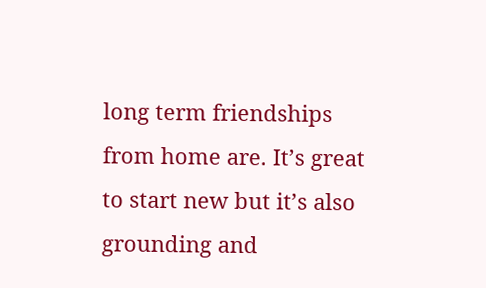long term friendships from home are. It’s great to start new but it’s also grounding and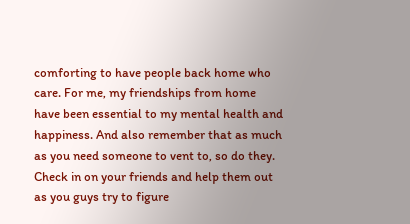comforting to have people back home who care. For me, my friendships from home have been essential to my mental health and happiness. And also remember that as much as you need someone to vent to, so do they. Check in on your friends and help them out as you guys try to figure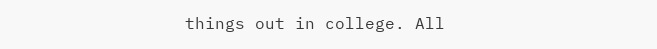things out in college. All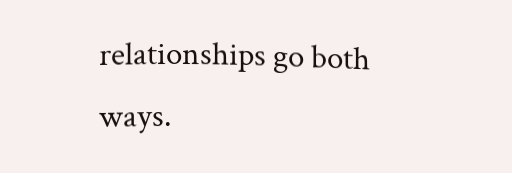relationships go both ways.